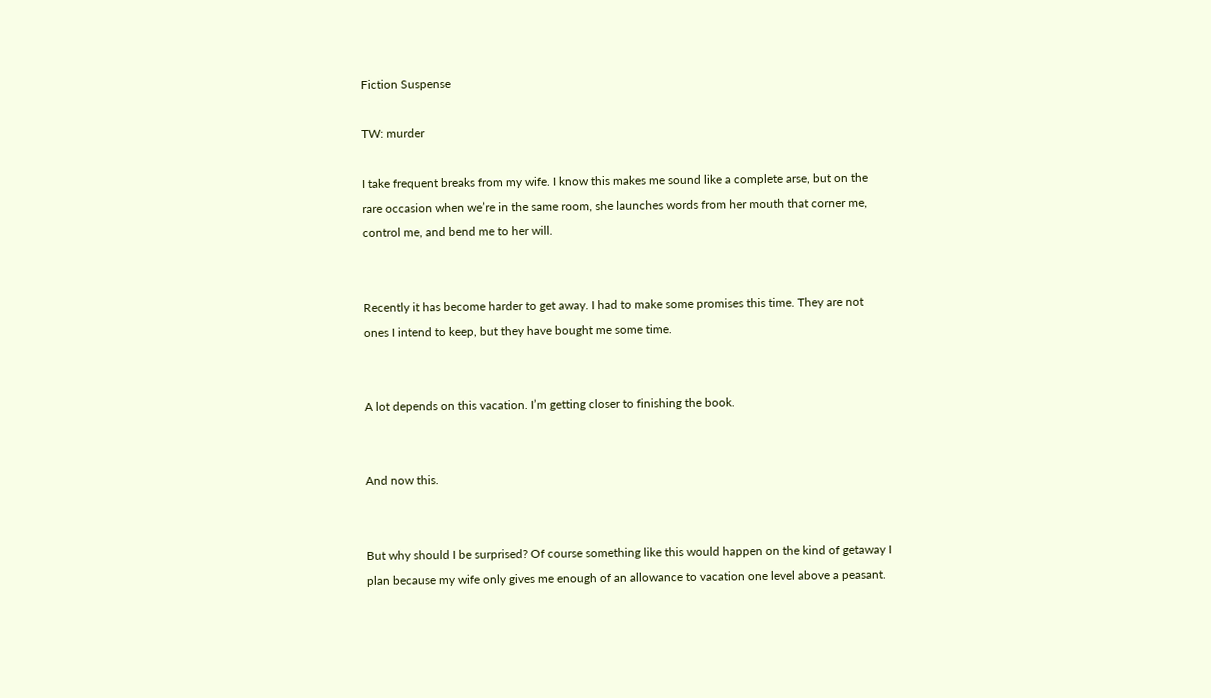Fiction Suspense

TW: murder

I take frequent breaks from my wife. I know this makes me sound like a complete arse, but on the rare occasion when we’re in the same room, she launches words from her mouth that corner me, control me, and bend me to her will.


Recently it has become harder to get away. I had to make some promises this time. They are not ones I intend to keep, but they have bought me some time.


A lot depends on this vacation. I’m getting closer to finishing the book.


And now this.


But why should I be surprised? Of course something like this would happen on the kind of getaway I plan because my wife only gives me enough of an allowance to vacation one level above a peasant.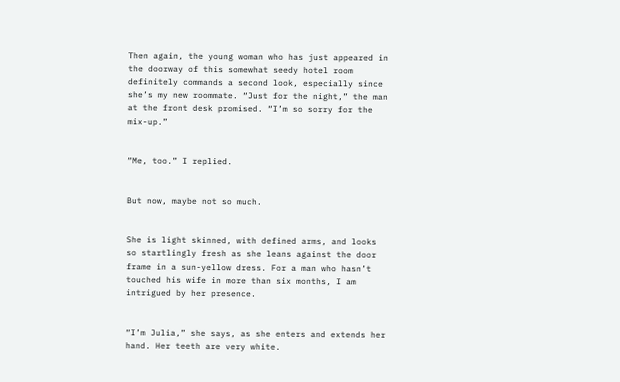Then again, the young woman who has just appeared in the doorway of this somewhat seedy hotel room definitely commands a second look, especially since she’s my new roommate. “Just for the night,” the man at the front desk promised. “I’m so sorry for the mix-up.”


“Me, too.” I replied.


But now, maybe not so much.


She is light skinned, with defined arms, and looks so startlingly fresh as she leans against the door frame in a sun-yellow dress. For a man who hasn’t touched his wife in more than six months, I am intrigued by her presence.


“I’m Julia,” she says, as she enters and extends her hand. Her teeth are very white.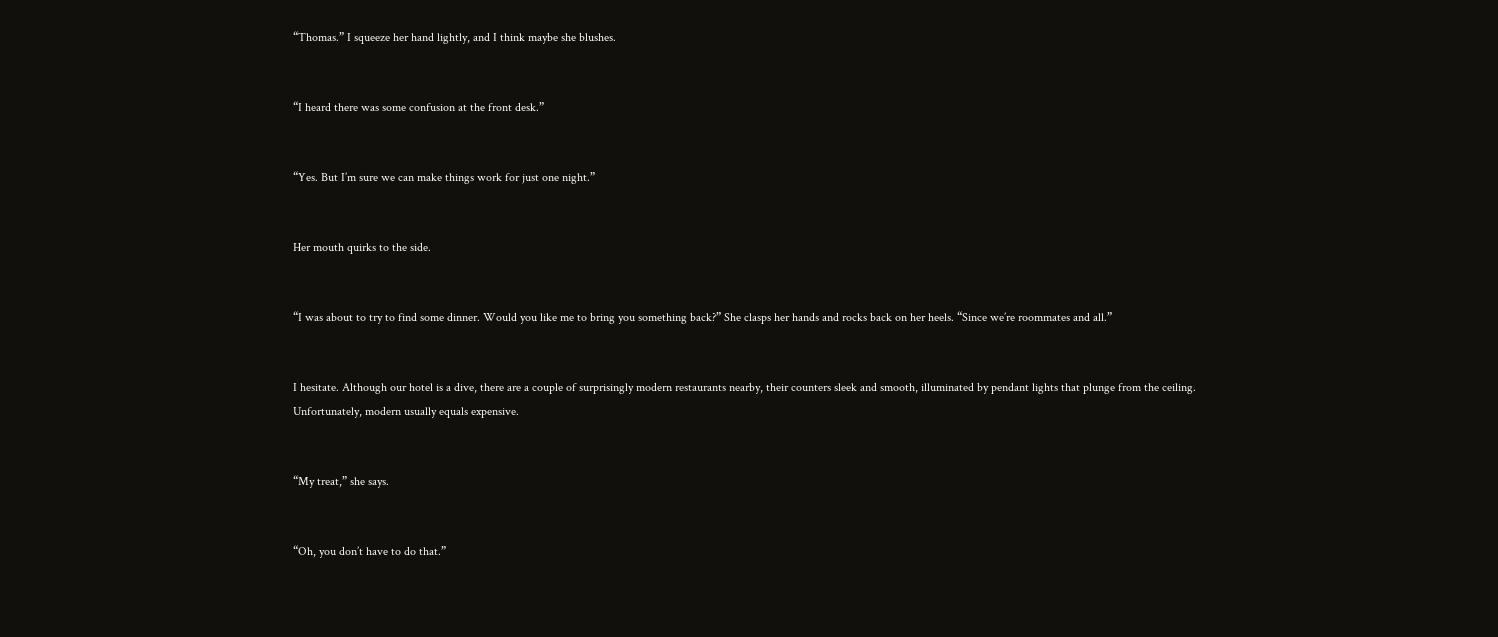“Thomas.” I squeeze her hand lightly, and I think maybe she blushes.


“I heard there was some confusion at the front desk.”


“Yes. But I’m sure we can make things work for just one night.”


Her mouth quirks to the side.


“I was about to try to find some dinner. Would you like me to bring you something back?” She clasps her hands and rocks back on her heels. “Since we’re roommates and all.”


I hesitate. Although our hotel is a dive, there are a couple of surprisingly modern restaurants nearby, their counters sleek and smooth, illuminated by pendant lights that plunge from the ceiling. Unfortunately, modern usually equals expensive.


“My treat,” she says.


“Oh, you don’t have to do that.”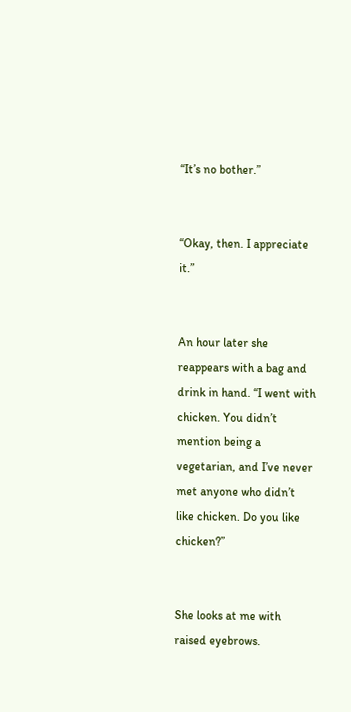“It’s no bother.”


“Okay, then. I appreciate it.”


An hour later she reappears with a bag and drink in hand. “I went with chicken. You didn’t mention being a vegetarian, and I’ve never met anyone who didn’t like chicken. Do you like chicken?”


She looks at me with raised eyebrows.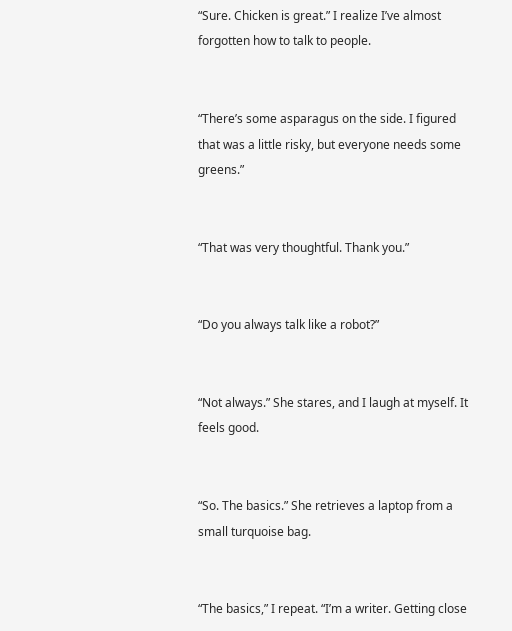“Sure. Chicken is great.” I realize I’ve almost forgotten how to talk to people.


“There’s some asparagus on the side. I figured that was a little risky, but everyone needs some greens.”


“That was very thoughtful. Thank you.”


“Do you always talk like a robot?”


“Not always.” She stares, and I laugh at myself. It feels good.


“So. The basics.” She retrieves a laptop from a small turquoise bag.


“The basics,” I repeat. “I’m a writer. Getting close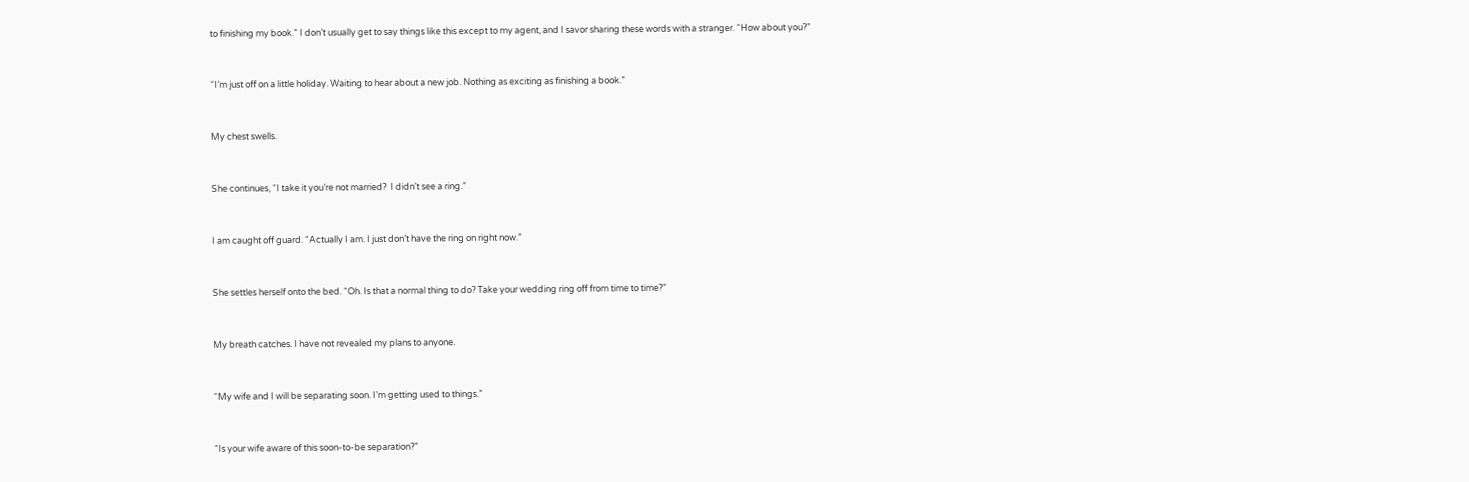to finishing my book.” I don’t usually get to say things like this except to my agent, and I savor sharing these words with a stranger. “How about you?”


“I’m just off on a little holiday. Waiting to hear about a new job. Nothing as exciting as finishing a book.”


My chest swells.


She continues, “I take it you’re not married?  I didn’t see a ring.”


I am caught off guard. “Actually I am. I just don’t have the ring on right now.”


She settles herself onto the bed. “Oh. Is that a normal thing to do? Take your wedding ring off from time to time?”


My breath catches. I have not revealed my plans to anyone.


“My wife and I will be separating soon. I’m getting used to things.”


“Is your wife aware of this soon-to-be separation?”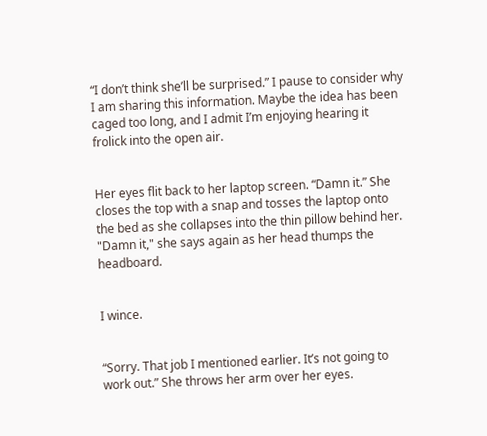“I don’t think she’ll be surprised.” I pause to consider why I am sharing this information. Maybe the idea has been caged too long, and I admit I’m enjoying hearing it frolick into the open air.


Her eyes flit back to her laptop screen. “Damn it.” She closes the top with a snap and tosses the laptop onto the bed as she collapses into the thin pillow behind her. "Damn it," she says again as her head thumps the headboard.


I wince.


“Sorry. That job I mentioned earlier. It’s not going to work out.” She throws her arm over her eyes.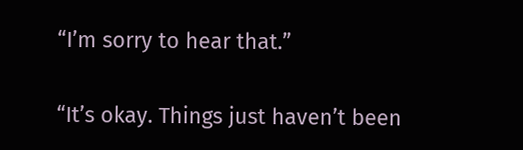“I’m sorry to hear that.”


“It’s okay. Things just haven’t been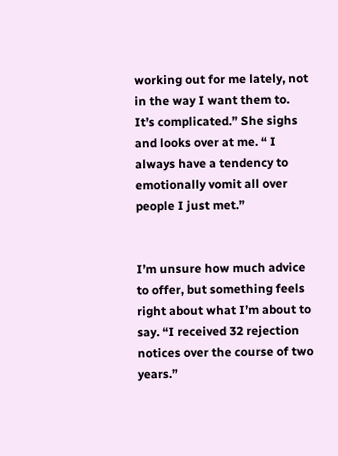working out for me lately, not in the way I want them to. It’s complicated.” She sighs and looks over at me. “ I always have a tendency to emotionally vomit all over people I just met.”


I’m unsure how much advice to offer, but something feels right about what I’m about to say. “I received 32 rejection notices over the course of two years.”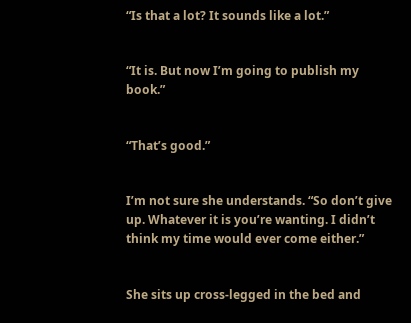“Is that a lot? It sounds like a lot.”


“It is. But now I’m going to publish my book.”


“That’s good.”


I’m not sure she understands. “So don’t give up. Whatever it is you’re wanting. I didn’t think my time would ever come either.”


She sits up cross-legged in the bed and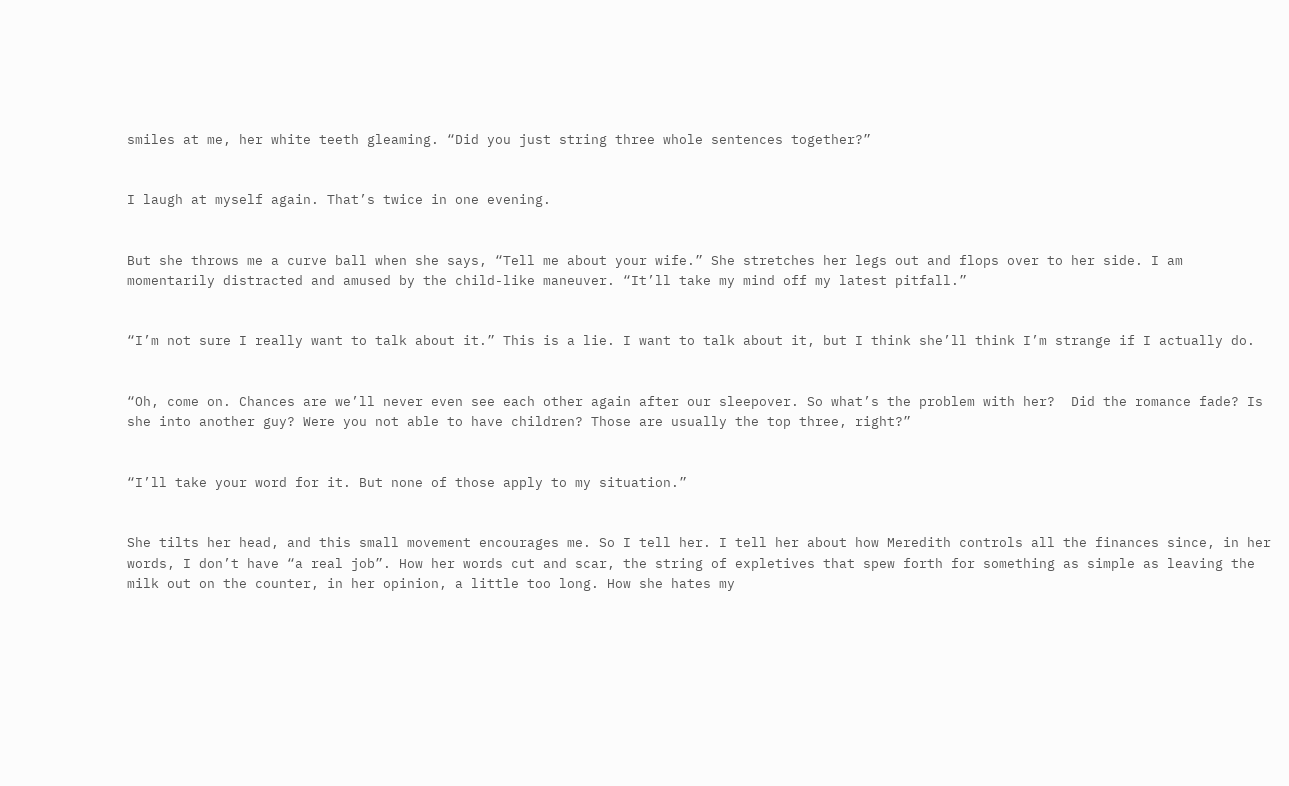smiles at me, her white teeth gleaming. “Did you just string three whole sentences together?”


I laugh at myself again. That’s twice in one evening.


But she throws me a curve ball when she says, “Tell me about your wife.” She stretches her legs out and flops over to her side. I am momentarily distracted and amused by the child-like maneuver. “It’ll take my mind off my latest pitfall.”


“I’m not sure I really want to talk about it.” This is a lie. I want to talk about it, but I think she’ll think I’m strange if I actually do.


“Oh, come on. Chances are we’ll never even see each other again after our sleepover. So what’s the problem with her?  Did the romance fade? Is she into another guy? Were you not able to have children? Those are usually the top three, right?”


“I’ll take your word for it. But none of those apply to my situation.”


She tilts her head, and this small movement encourages me. So I tell her. I tell her about how Meredith controls all the finances since, in her words, I don’t have “a real job”. How her words cut and scar, the string of expletives that spew forth for something as simple as leaving the milk out on the counter, in her opinion, a little too long. How she hates my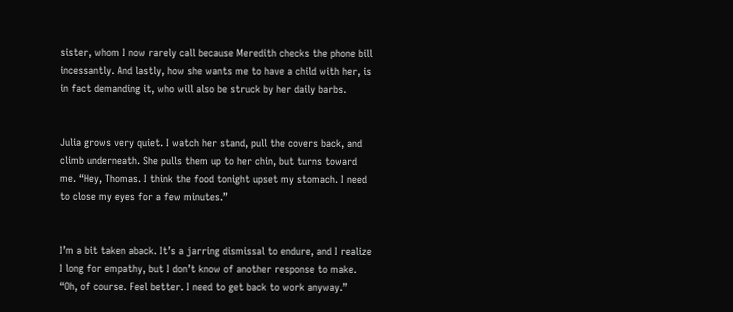sister, whom I now rarely call because Meredith checks the phone bill incessantly. And lastly, how she wants me to have a child with her, is in fact demanding it, who will also be struck by her daily barbs.


Julia grows very quiet. I watch her stand, pull the covers back, and climb underneath. She pulls them up to her chin, but turns toward me. “Hey, Thomas. I think the food tonight upset my stomach. I need to close my eyes for a few minutes.”


I’m a bit taken aback. It’s a jarring dismissal to endure, and I realize I long for empathy, but I don’t know of another response to make. “Oh, of course. Feel better. I need to get back to work anyway.”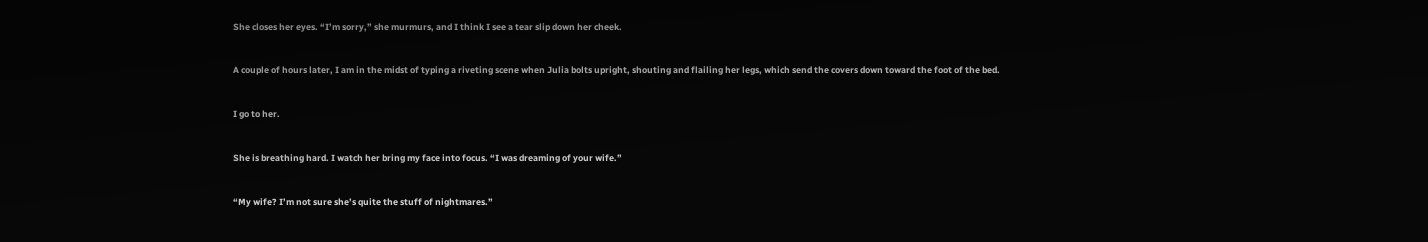She closes her eyes. “I’m sorry,” she murmurs, and I think I see a tear slip down her cheek.


A couple of hours later, I am in the midst of typing a riveting scene when Julia bolts upright, shouting and flailing her legs, which send the covers down toward the foot of the bed.


I go to her.


She is breathing hard. I watch her bring my face into focus. “I was dreaming of your wife.”


“My wife? I’m not sure she’s quite the stuff of nightmares.”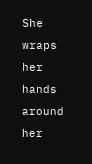She wraps her hands around her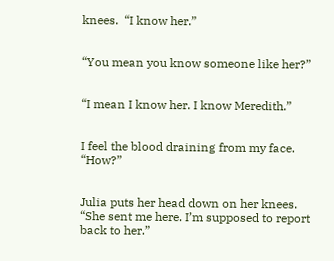knees.  “I know her.”


“You mean you know someone like her?”


“I mean I know her. I know Meredith.”


I feel the blood draining from my face. “How?”


Julia puts her head down on her knees. “She sent me here. I’m supposed to report back to her.”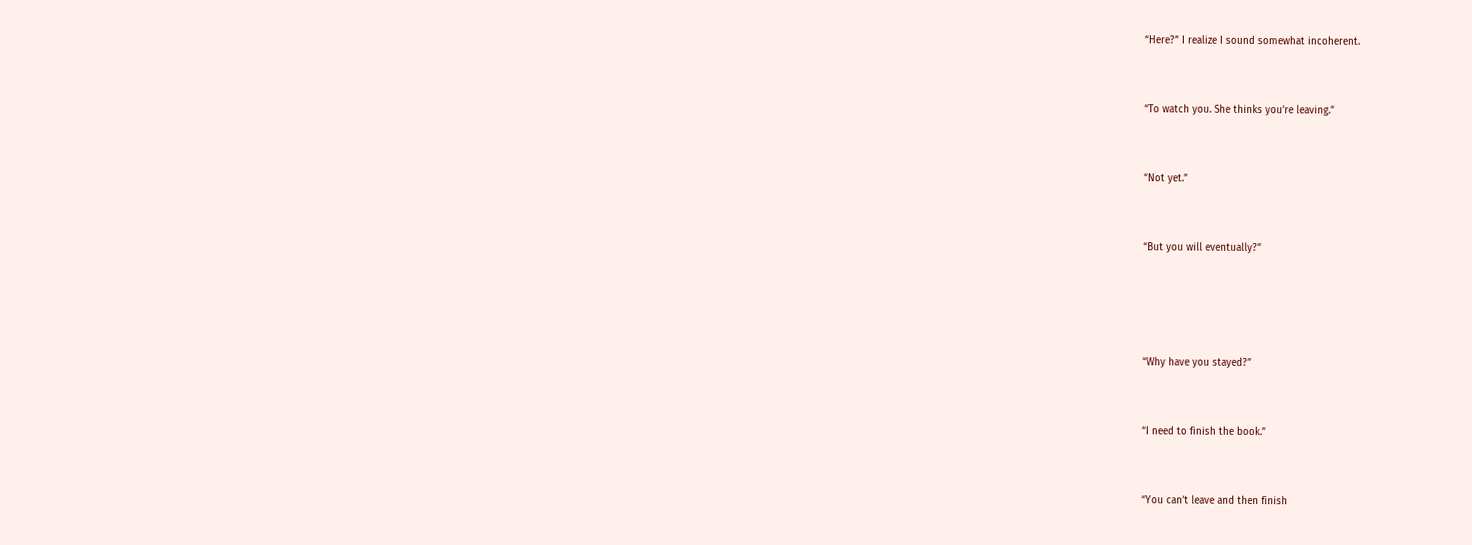“Here?” I realize I sound somewhat incoherent.


“To watch you. She thinks you’re leaving.”


“Not yet.”


“But you will eventually?”




“Why have you stayed?”


“I need to finish the book.”


“You can’t leave and then finish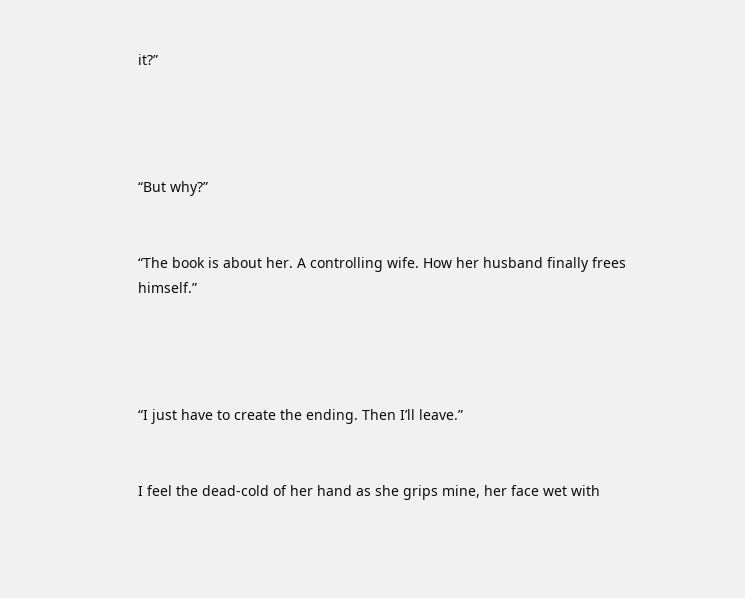it?”




“But why?”


“The book is about her. A controlling wife. How her husband finally frees himself.”




“I just have to create the ending. Then I’ll leave.”


I feel the dead-cold of her hand as she grips mine, her face wet with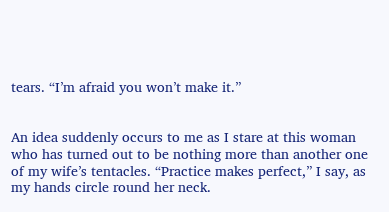tears. “I’m afraid you won’t make it.”


An idea suddenly occurs to me as I stare at this woman who has turned out to be nothing more than another one of my wife’s tentacles. “Practice makes perfect,” I say, as my hands circle round her neck.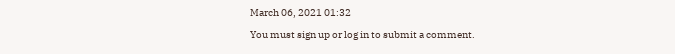March 06, 2021 01:32

You must sign up or log in to submit a comment.